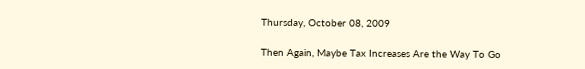Thursday, October 08, 2009

Then Again, Maybe Tax Increases Are the Way To Go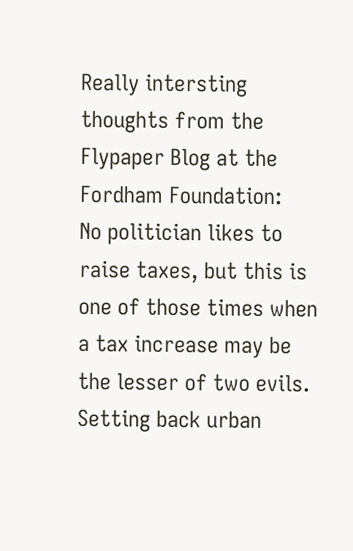Really intersting thoughts from the Flypaper Blog at the Fordham Foundation:
No politician likes to raise taxes, but this is one of those times when a tax increase may be the lesser of two evils. Setting back urban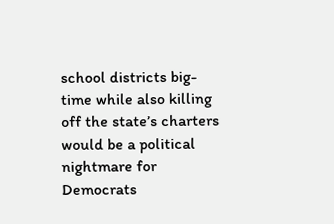school districts big-time while also killing off the state’s charters would be a political nightmare for Democrats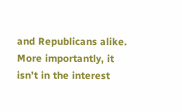and Republicans alike. More importantly, it isn’t in the interest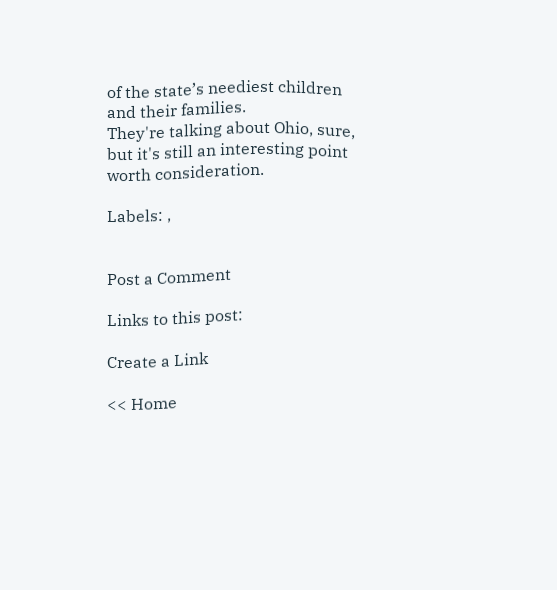of the state’s neediest children and their families.
They're talking about Ohio, sure, but it's still an interesting point worth consideration.

Labels: ,


Post a Comment

Links to this post:

Create a Link

<< Home